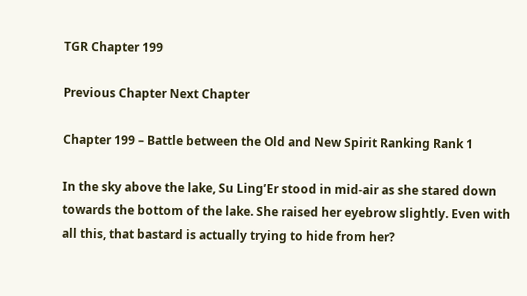TGR Chapter 199

Previous Chapter Next Chapter

Chapter 199 – Battle between the Old and New Spirit Ranking Rank 1

In the sky above the lake, Su Ling’Er stood in mid-air as she stared down towards the bottom of the lake. She raised her eyebrow slightly. Even with all this, that bastard is actually trying to hide from her?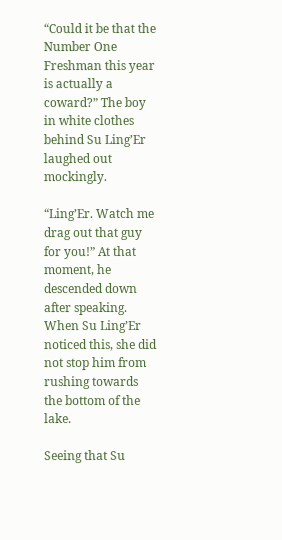“Could it be that the Number One Freshman this year is actually a coward?” The boy in white clothes behind Su Ling’Er laughed out mockingly.

“Ling’Er. Watch me drag out that guy for you!” At that moment, he descended down after speaking. When Su Ling’Er noticed this, she did not stop him from rushing towards the bottom of the lake.

Seeing that Su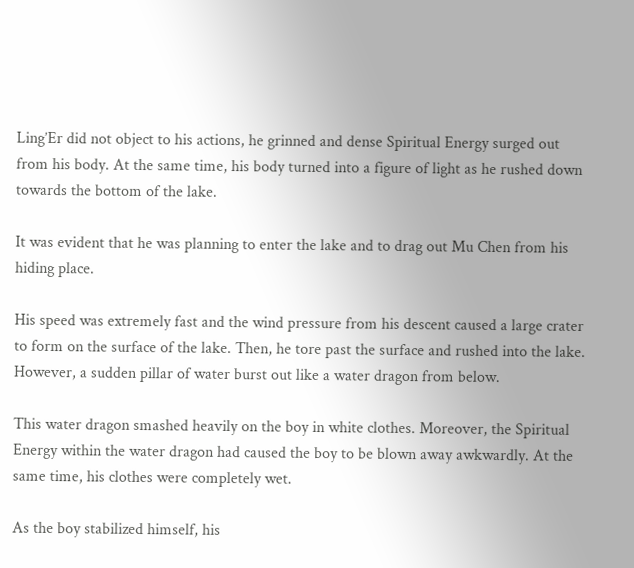Ling’Er did not object to his actions, he grinned and dense Spiritual Energy surged out from his body. At the same time, his body turned into a figure of light as he rushed down towards the bottom of the lake.

It was evident that he was planning to enter the lake and to drag out Mu Chen from his hiding place.

His speed was extremely fast and the wind pressure from his descent caused a large crater to form on the surface of the lake. Then, he tore past the surface and rushed into the lake. However, a sudden pillar of water burst out like a water dragon from below.

This water dragon smashed heavily on the boy in white clothes. Moreover, the Spiritual Energy within the water dragon had caused the boy to be blown away awkwardly. At the same time, his clothes were completely wet.

As the boy stabilized himself, his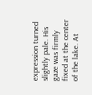expression turned slightly pale. His gaze was firmly fixed at the center of the lake. At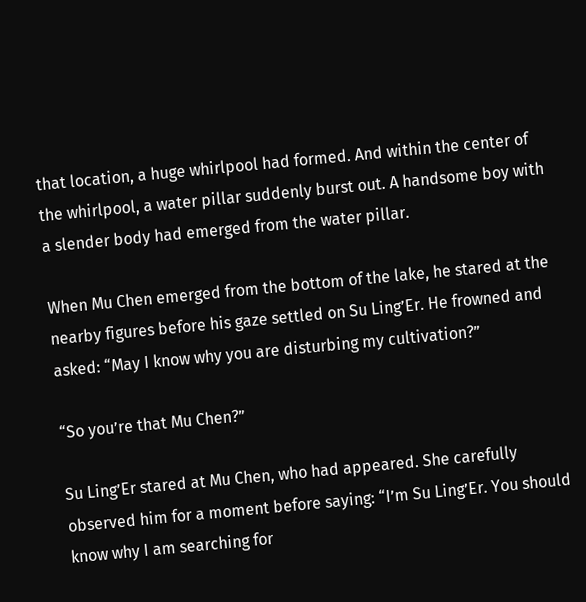that location, a huge whirlpool had formed. And within the center of the whirlpool, a water pillar suddenly burst out. A handsome boy with a slender body had emerged from the water pillar.

When Mu Chen emerged from the bottom of the lake, he stared at the nearby figures before his gaze settled on Su Ling’Er. He frowned and asked: “May I know why you are disturbing my cultivation?”

“So you’re that Mu Chen?”

Su Ling’Er stared at Mu Chen, who had appeared. She carefully observed him for a moment before saying: “I’m Su Ling’Er. You should know why I am searching for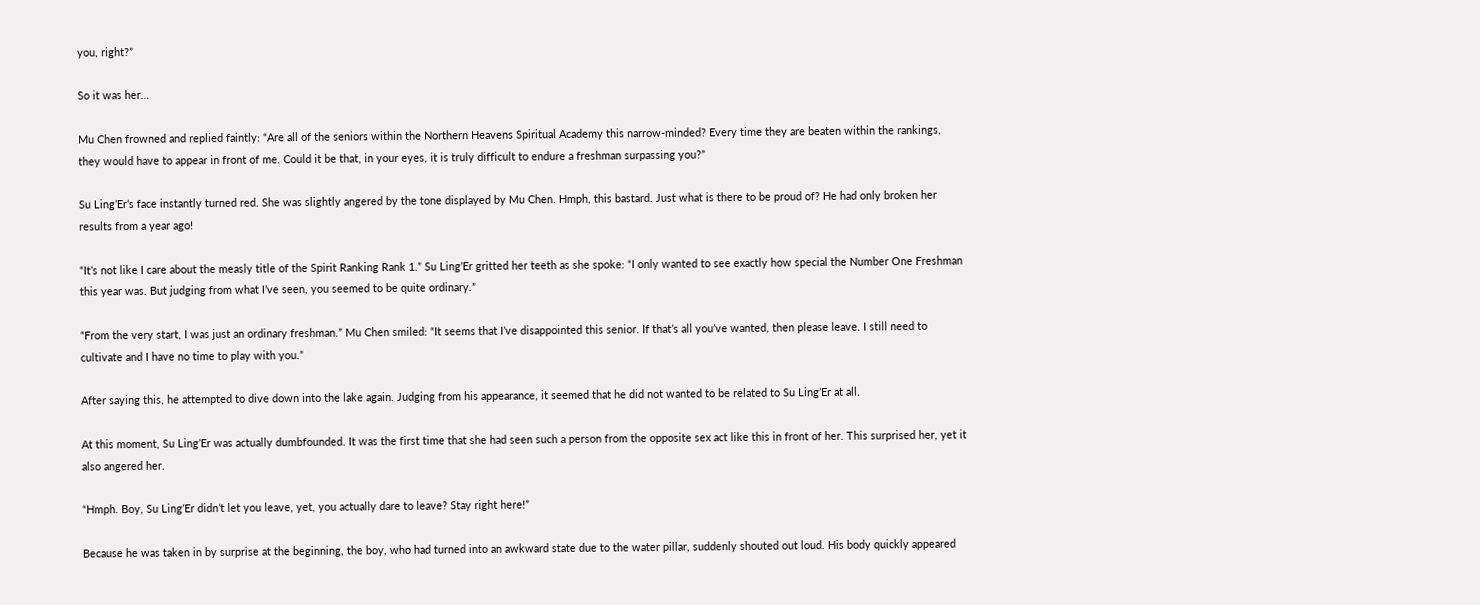you, right?”

So it was her…

Mu Chen frowned and replied faintly: “Are all of the seniors within the Northern Heavens Spiritual Academy this narrow-minded? Every time they are beaten within the rankings, they would have to appear in front of me. Could it be that, in your eyes, it is truly difficult to endure a freshman surpassing you?”

Su Ling’Er’s face instantly turned red. She was slightly angered by the tone displayed by Mu Chen. Hmph, this bastard. Just what is there to be proud of? He had only broken her results from a year ago!

“It’s not like I care about the measly title of the Spirit Ranking Rank 1.” Su Ling’Er gritted her teeth as she spoke: “I only wanted to see exactly how special the Number One Freshman this year was. But judging from what I’ve seen, you seemed to be quite ordinary.”

“From the very start, I was just an ordinary freshman.” Mu Chen smiled: “It seems that I’ve disappointed this senior. If that’s all you’ve wanted, then please leave. I still need to cultivate and I have no time to play with you.”

After saying this, he attempted to dive down into the lake again. Judging from his appearance, it seemed that he did not wanted to be related to Su Ling’Er at all.

At this moment, Su Ling’Er was actually dumbfounded. It was the first time that she had seen such a person from the opposite sex act like this in front of her. This surprised her, yet it also angered her.

“Hmph. Boy, Su Ling’Er didn’t let you leave, yet, you actually dare to leave? Stay right here!”

Because he was taken in by surprise at the beginning, the boy, who had turned into an awkward state due to the water pillar, suddenly shouted out loud. His body quickly appeared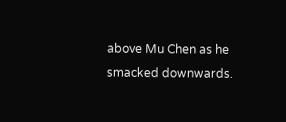above Mu Chen as he smacked downwards.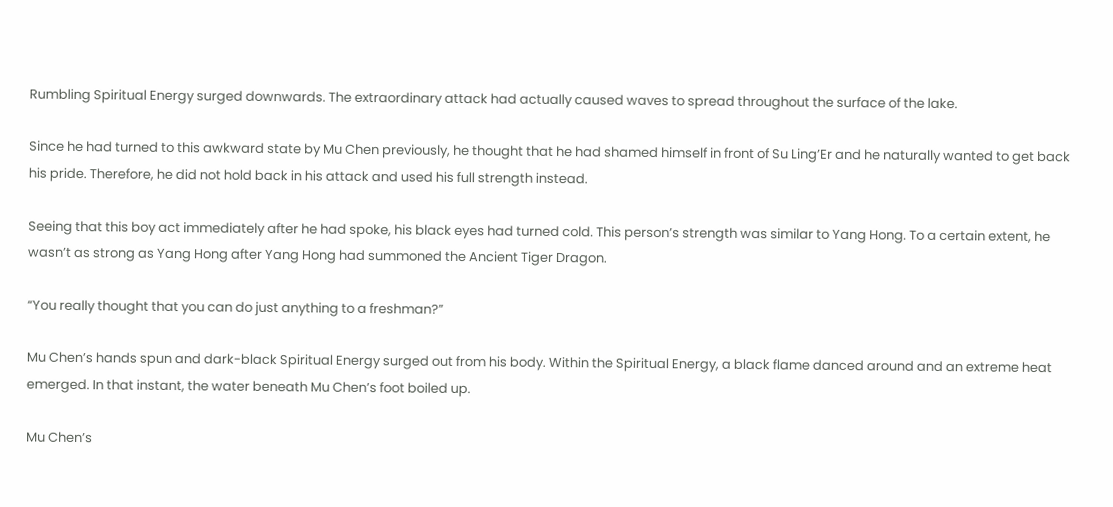Rumbling Spiritual Energy surged downwards. The extraordinary attack had actually caused waves to spread throughout the surface of the lake.

Since he had turned to this awkward state by Mu Chen previously, he thought that he had shamed himself in front of Su Ling’Er and he naturally wanted to get back his pride. Therefore, he did not hold back in his attack and used his full strength instead.

Seeing that this boy act immediately after he had spoke, his black eyes had turned cold. This person’s strength was similar to Yang Hong. To a certain extent, he wasn’t as strong as Yang Hong after Yang Hong had summoned the Ancient Tiger Dragon.

“You really thought that you can do just anything to a freshman?”

Mu Chen’s hands spun and dark-black Spiritual Energy surged out from his body. Within the Spiritual Energy, a black flame danced around and an extreme heat emerged. In that instant, the water beneath Mu Chen’s foot boiled up.

Mu Chen’s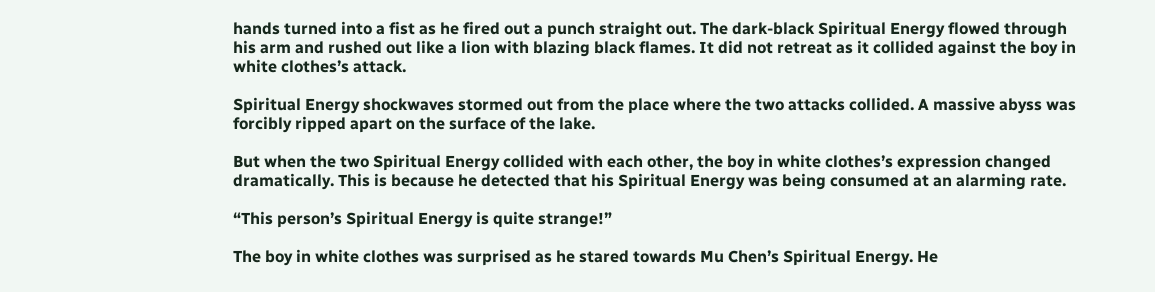hands turned into a fist as he fired out a punch straight out. The dark-black Spiritual Energy flowed through his arm and rushed out like a lion with blazing black flames. It did not retreat as it collided against the boy in white clothes’s attack.

Spiritual Energy shockwaves stormed out from the place where the two attacks collided. A massive abyss was forcibly ripped apart on the surface of the lake.

But when the two Spiritual Energy collided with each other, the boy in white clothes’s expression changed dramatically. This is because he detected that his Spiritual Energy was being consumed at an alarming rate.

“This person’s Spiritual Energy is quite strange!”

The boy in white clothes was surprised as he stared towards Mu Chen’s Spiritual Energy. He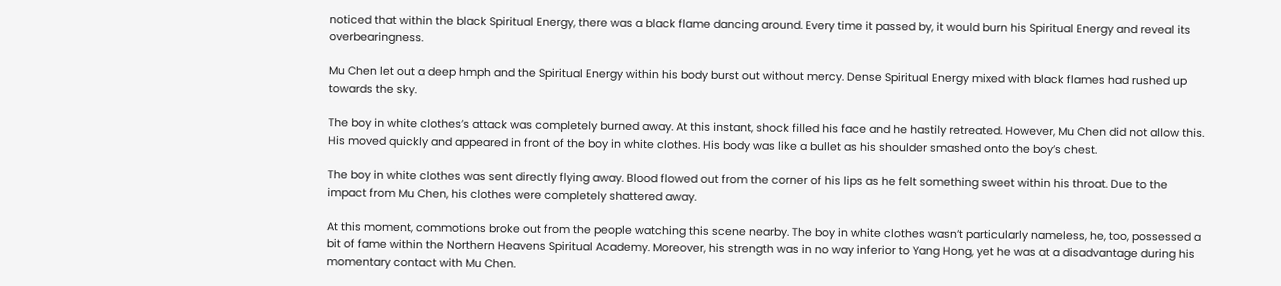noticed that within the black Spiritual Energy, there was a black flame dancing around. Every time it passed by, it would burn his Spiritual Energy and reveal its overbearingness.

Mu Chen let out a deep hmph and the Spiritual Energy within his body burst out without mercy. Dense Spiritual Energy mixed with black flames had rushed up towards the sky.

The boy in white clothes’s attack was completely burned away. At this instant, shock filled his face and he hastily retreated. However, Mu Chen did not allow this. His moved quickly and appeared in front of the boy in white clothes. His body was like a bullet as his shoulder smashed onto the boy’s chest.

The boy in white clothes was sent directly flying away. Blood flowed out from the corner of his lips as he felt something sweet within his throat. Due to the impact from Mu Chen, his clothes were completely shattered away.

At this moment, commotions broke out from the people watching this scene nearby. The boy in white clothes wasn’t particularly nameless, he, too, possessed a bit of fame within the Northern Heavens Spiritual Academy. Moreover, his strength was in no way inferior to Yang Hong, yet he was at a disadvantage during his momentary contact with Mu Chen.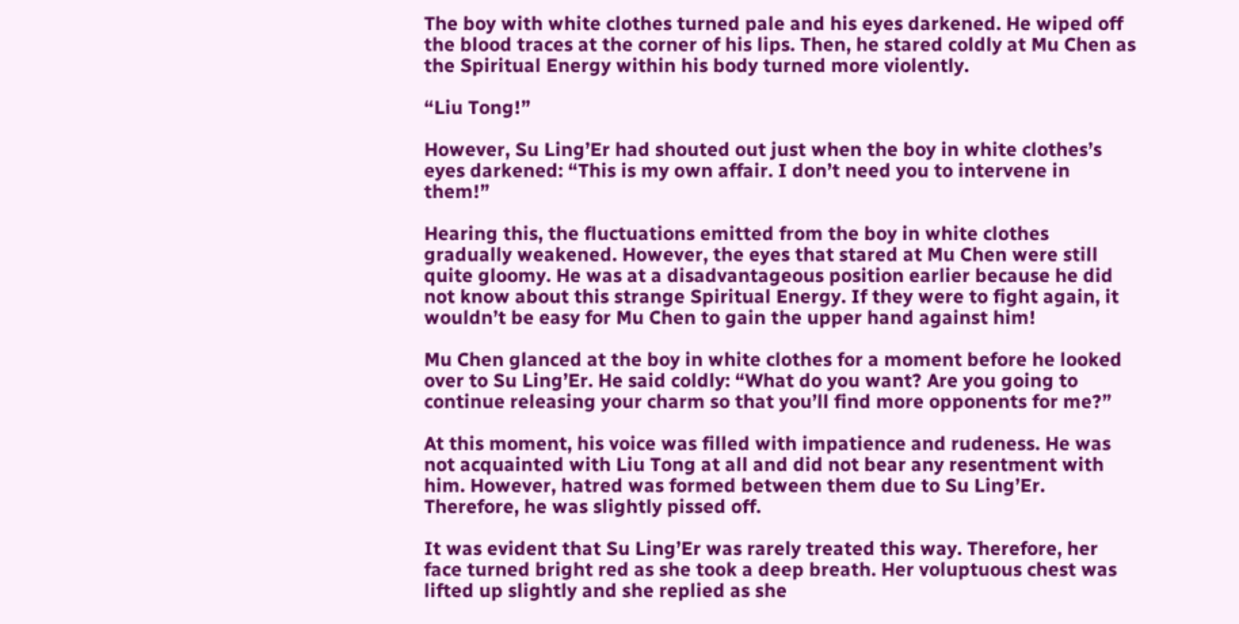The boy with white clothes turned pale and his eyes darkened. He wiped off the blood traces at the corner of his lips. Then, he stared coldly at Mu Chen as the Spiritual Energy within his body turned more violently.

“Liu Tong!”

However, Su Ling’Er had shouted out just when the boy in white clothes’s eyes darkened: “This is my own affair. I don’t need you to intervene in them!”

Hearing this, the fluctuations emitted from the boy in white clothes gradually weakened. However, the eyes that stared at Mu Chen were still quite gloomy. He was at a disadvantageous position earlier because he did not know about this strange Spiritual Energy. If they were to fight again, it wouldn’t be easy for Mu Chen to gain the upper hand against him!

Mu Chen glanced at the boy in white clothes for a moment before he looked over to Su Ling’Er. He said coldly: “What do you want? Are you going to continue releasing your charm so that you’ll find more opponents for me?”

At this moment, his voice was filled with impatience and rudeness. He was not acquainted with Liu Tong at all and did not bear any resentment with him. However, hatred was formed between them due to Su Ling’Er. Therefore, he was slightly pissed off.

It was evident that Su Ling’Er was rarely treated this way. Therefore, her face turned bright red as she took a deep breath. Her voluptuous chest was lifted up slightly and she replied as she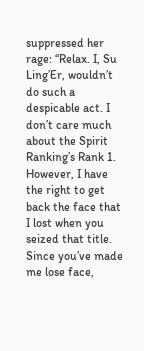suppressed her rage: “Relax. I, Su Ling’Er, wouldn’t do such a despicable act. I don’t care much about the Spirit Ranking’s Rank 1. However, I have the right to get back the face that I lost when you seized that title. Since you’ve made me lose face,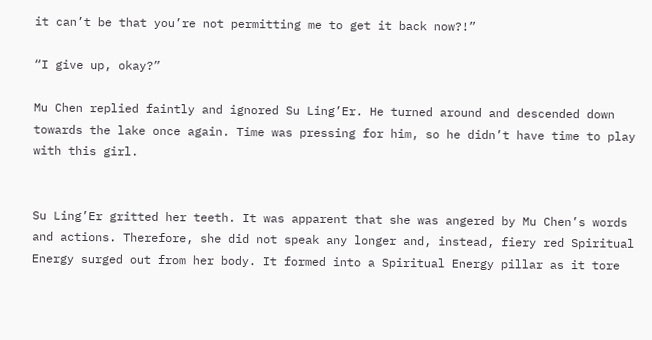it can’t be that you’re not permitting me to get it back now?!”

“I give up, okay?”

Mu Chen replied faintly and ignored Su Ling’Er. He turned around and descended down towards the lake once again. Time was pressing for him, so he didn’t have time to play with this girl.


Su Ling’Er gritted her teeth. It was apparent that she was angered by Mu Chen’s words and actions. Therefore, she did not speak any longer and, instead, fiery red Spiritual Energy surged out from her body. It formed into a Spiritual Energy pillar as it tore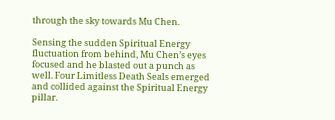through the sky towards Mu Chen.

Sensing the sudden Spiritual Energy fluctuation from behind, Mu Chen’s eyes focused and he blasted out a punch as well. Four Limitless Death Seals emerged and collided against the Spiritual Energy pillar.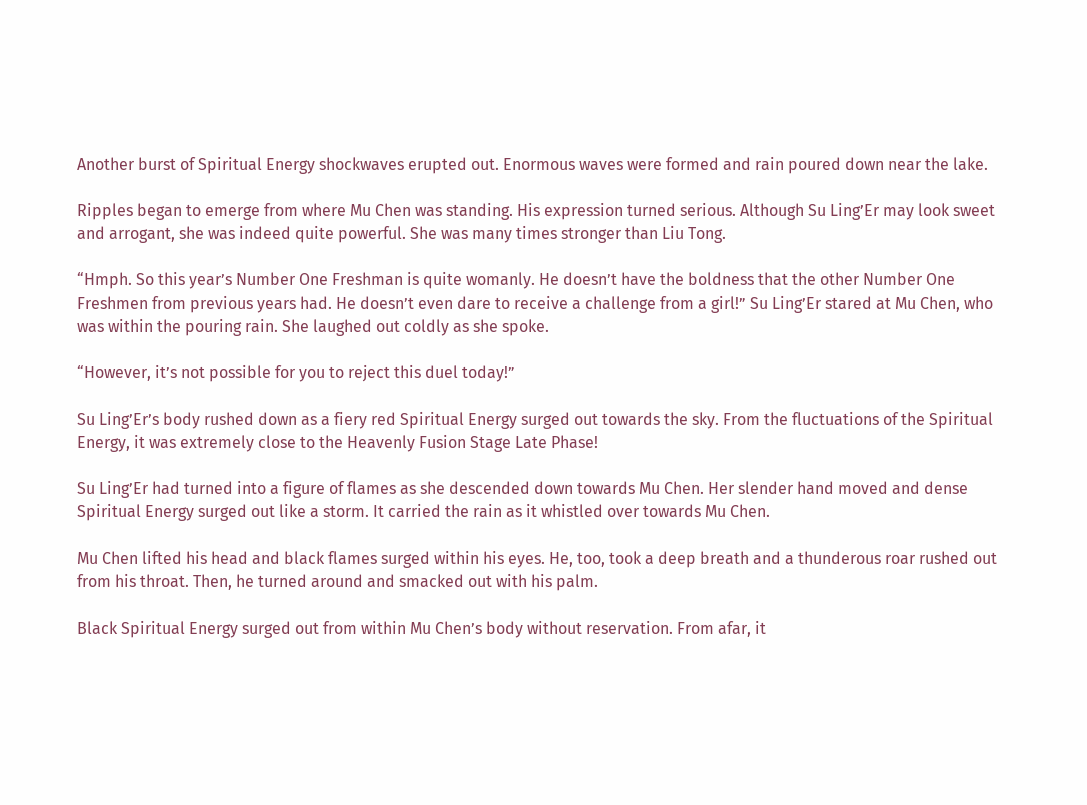Another burst of Spiritual Energy shockwaves erupted out. Enormous waves were formed and rain poured down near the lake.

Ripples began to emerge from where Mu Chen was standing. His expression turned serious. Although Su Ling’Er may look sweet and arrogant, she was indeed quite powerful. She was many times stronger than Liu Tong.

“Hmph. So this year’s Number One Freshman is quite womanly. He doesn’t have the boldness that the other Number One Freshmen from previous years had. He doesn’t even dare to receive a challenge from a girl!” Su Ling’Er stared at Mu Chen, who was within the pouring rain. She laughed out coldly as she spoke.

“However, it’s not possible for you to reject this duel today!”

Su Ling’Er’s body rushed down as a fiery red Spiritual Energy surged out towards the sky. From the fluctuations of the Spiritual Energy, it was extremely close to the Heavenly Fusion Stage Late Phase!

Su Ling’Er had turned into a figure of flames as she descended down towards Mu Chen. Her slender hand moved and dense Spiritual Energy surged out like a storm. It carried the rain as it whistled over towards Mu Chen.

Mu Chen lifted his head and black flames surged within his eyes. He, too, took a deep breath and a thunderous roar rushed out from his throat. Then, he turned around and smacked out with his palm.

Black Spiritual Energy surged out from within Mu Chen’s body without reservation. From afar, it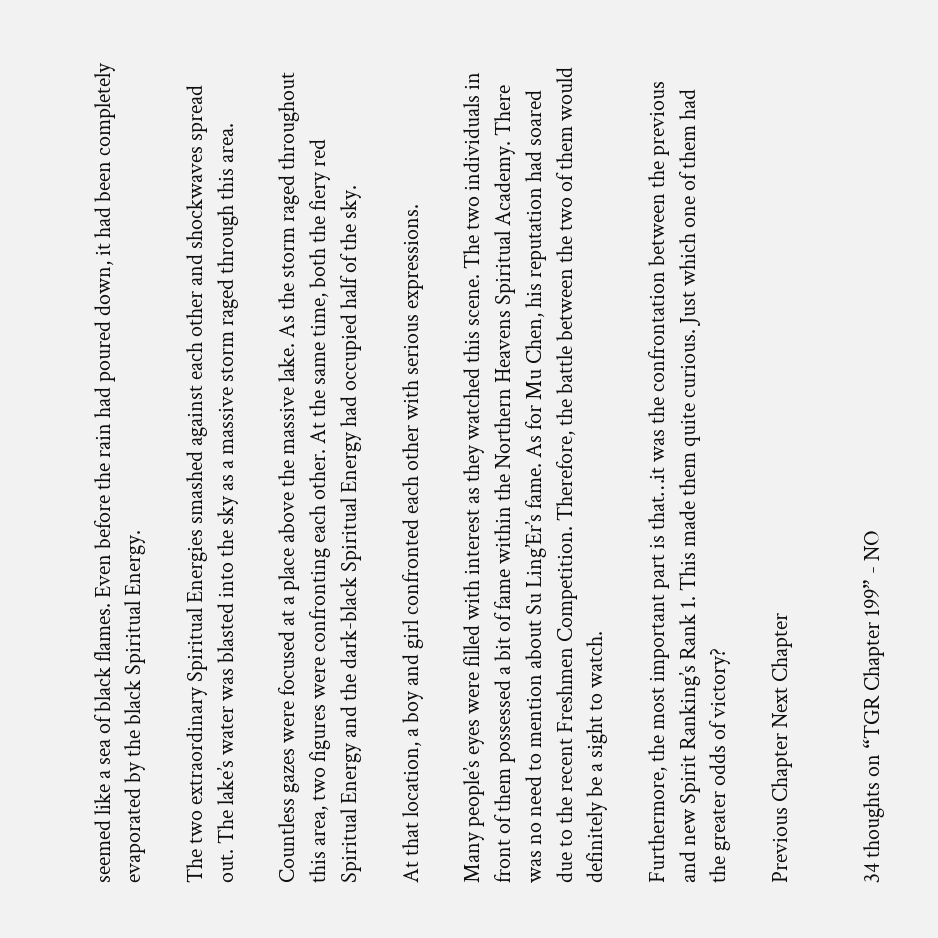seemed like a sea of black flames. Even before the rain had poured down, it had been completely evaporated by the black Spiritual Energy.

The two extraordinary Spiritual Energies smashed against each other and shockwaves spread out. The lake’s water was blasted into the sky as a massive storm raged through this area.

Countless gazes were focused at a place above the massive lake. As the storm raged throughout this area, two figures were confronting each other. At the same time, both the fiery red Spiritual Energy and the dark-black Spiritual Energy had occupied half of the sky.

At that location, a boy and girl confronted each other with serious expressions.

Many people’s eyes were filled with interest as they watched this scene. The two individuals in front of them possessed a bit of fame within the Northern Heavens Spiritual Academy. There was no need to mention about Su Ling’Er’s fame. As for Mu Chen, his reputation had soared due to the recent Freshmen Competition. Therefore, the battle between the two of them would definitely be a sight to watch.

Furthermore, the most important part is that…it was the confrontation between the previous and new Spirit Ranking’s Rank 1. This made them quite curious. Just which one of them had the greater odds of victory?

Previous Chapter Next Chapter


34 thoughts on “TGR Chapter 199” - NO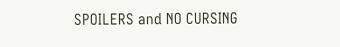SPOILERS and NO CURSING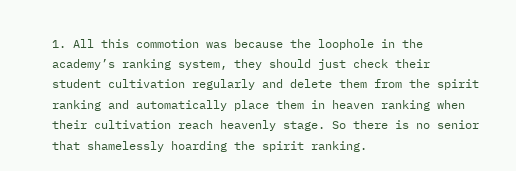1. All this commotion was because the loophole in the academy’s ranking system, they should just check their student cultivation regularly and delete them from the spirit ranking and automatically place them in heaven ranking when their cultivation reach heavenly stage. So there is no senior that shamelessly hoarding the spirit ranking.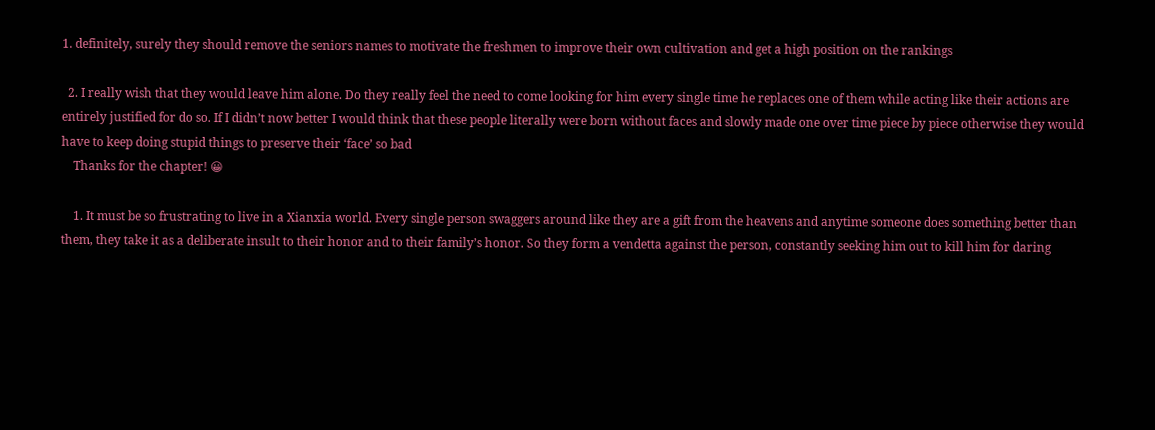1. definitely, surely they should remove the seniors names to motivate the freshmen to improve their own cultivation and get a high position on the rankings

  2. I really wish that they would leave him alone. Do they really feel the need to come looking for him every single time he replaces one of them while acting like their actions are entirely justified for do so. If I didn’t now better I would think that these people literally were born without faces and slowly made one over time piece by piece otherwise they would have to keep doing stupid things to preserve their ‘face’ so bad
    Thanks for the chapter! 😀

    1. It must be so frustrating to live in a Xianxia world. Every single person swaggers around like they are a gift from the heavens and anytime someone does something better than them, they take it as a deliberate insult to their honor and to their family’s honor. So they form a vendetta against the person, constantly seeking him out to kill him for daring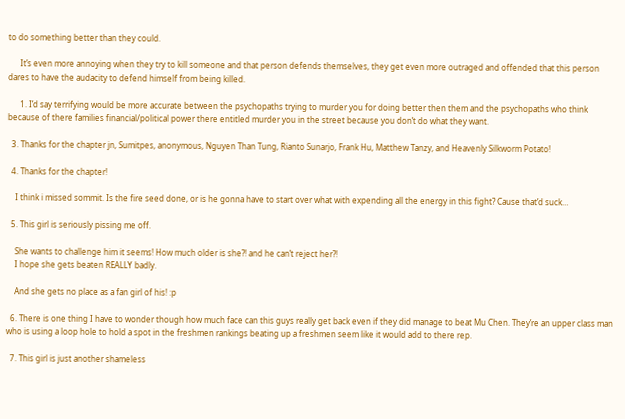to do something better than they could.

      It’s even more annoying when they try to kill someone and that person defends themselves, they get even more outraged and offended that this person dares to have the audacity to defend himself from being killed.

      1. I’d say terrifying would be more accurate between the psychopaths trying to murder you for doing better then them and the psychopaths who think because of there families financial/political power there entitled murder you in the street because you don’t do what they want.

  3. Thanks for the chapter jn, Sumitpes, anonymous, Nguyen Than Tung, Rianto Sunarjo, Frank Hu, Matthew Tanzy, and Heavenly Silkworm Potato!

  4. Thanks for the chapter!

    I think i missed sommit. Is the fire seed done, or is he gonna have to start over what with expending all the energy in this fight? Cause that’d suck…

  5. This girl is seriously pissing me off.

    She wants to challenge him it seems! How much older is she?! and he can’t reject her?!
    I hope she gets beaten REALLY badly.

    And she gets no place as a fan girl of his! :p

  6. There is one thing I have to wonder though how much face can this guys really get back even if they did manage to beat Mu Chen. They’re an upper class man who is using a loop hole to hold a spot in the freshmen rankings beating up a freshmen seem like it would add to there rep.

  7. This girl is just another shameless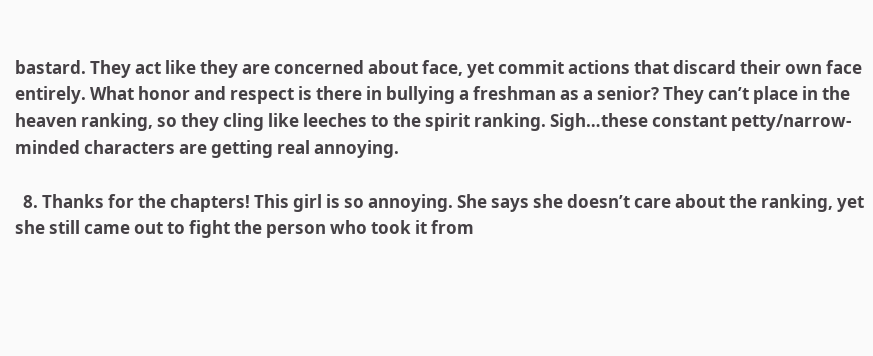bastard. They act like they are concerned about face, yet commit actions that discard their own face entirely. What honor and respect is there in bullying a freshman as a senior? They can’t place in the heaven ranking, so they cling like leeches to the spirit ranking. Sigh…these constant petty/narrow-minded characters are getting real annoying.

  8. Thanks for the chapters! This girl is so annoying. She says she doesn’t care about the ranking, yet she still came out to fight the person who took it from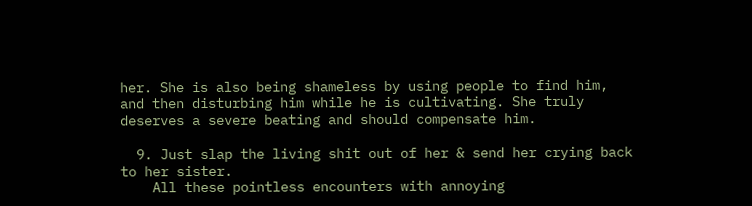her. She is also being shameless by using people to find him, and then disturbing him while he is cultivating. She truly deserves a severe beating and should compensate him.

  9. Just slap the living shit out of her & send her crying back to her sister.
    All these pointless encounters with annoying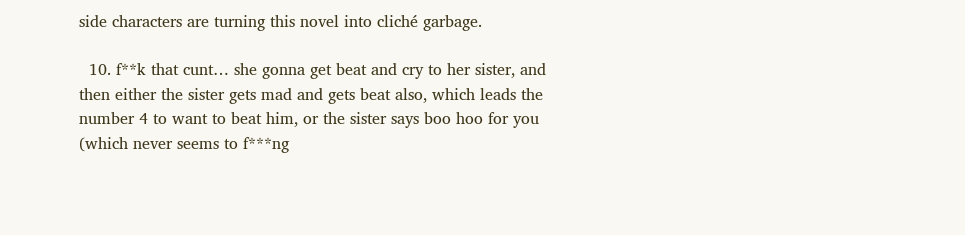side characters are turning this novel into cliché garbage.

  10. f**k that cunt… she gonna get beat and cry to her sister, and then either the sister gets mad and gets beat also, which leads the number 4 to want to beat him, or the sister says boo hoo for you (which never seems to f***ng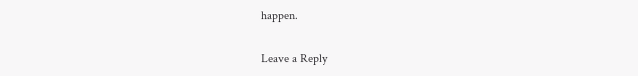happen.

Leave a Reply